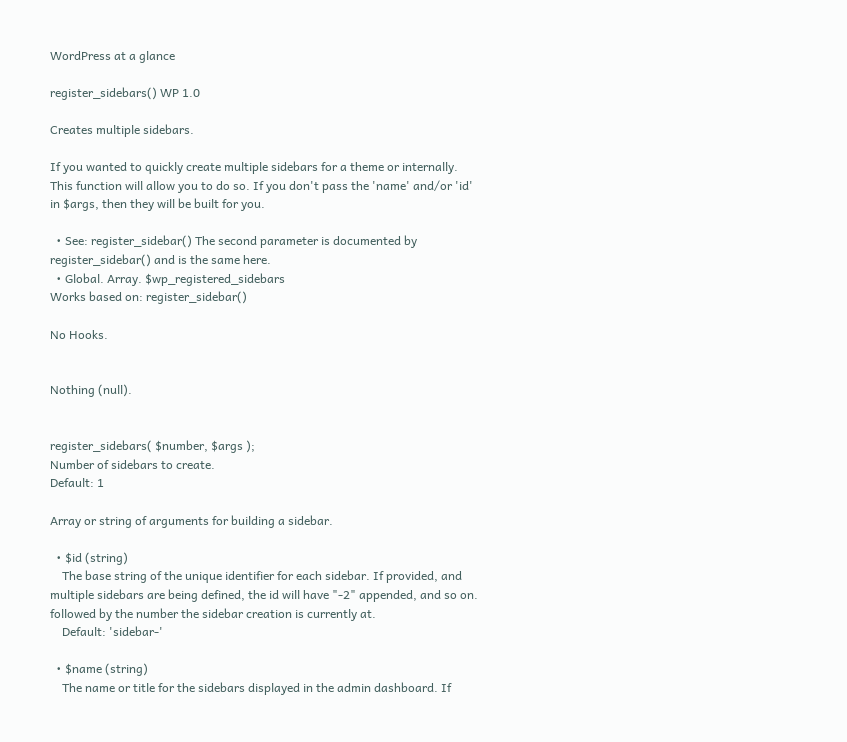WordPress at a glance

register_sidebars() WP 1.0

Creates multiple sidebars.

If you wanted to quickly create multiple sidebars for a theme or internally. This function will allow you to do so. If you don't pass the 'name' and/or 'id' in $args, then they will be built for you.

  • See: register_sidebar() The second parameter is documented by register_sidebar() and is the same here.
  • Global. Array. $wp_registered_sidebars
Works based on: register_sidebar()

No Hooks.


Nothing (null).


register_sidebars( $number, $args );
Number of sidebars to create.
Default: 1

Array or string of arguments for building a sidebar.

  • $id (string)
    The base string of the unique identifier for each sidebar. If provided, and multiple sidebars are being defined, the id will have "-2" appended, and so on. followed by the number the sidebar creation is currently at.
    Default: 'sidebar-'

  • $name (string)
    The name or title for the sidebars displayed in the admin dashboard. If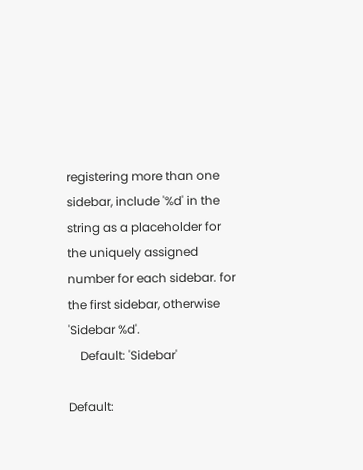registering more than one sidebar, include '%d' in the string as a placeholder for the uniquely assigned number for each sidebar. for the first sidebar, otherwise 'Sidebar %d'.
    Default: 'Sidebar'

Default: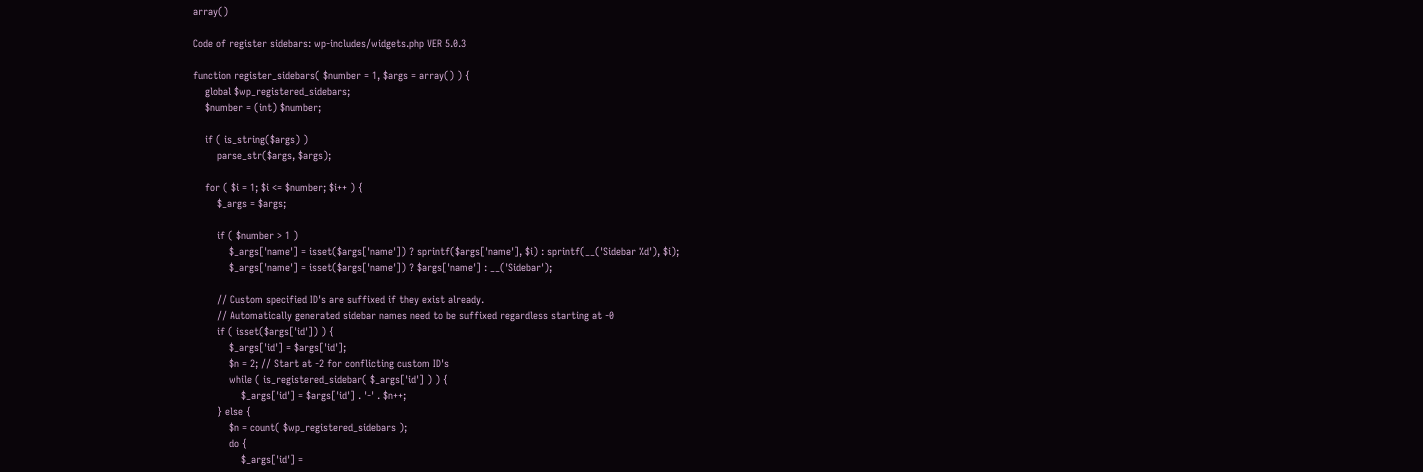array()

Code of register sidebars: wp-includes/widgets.php VER 5.0.3

function register_sidebars( $number = 1, $args = array() ) {
    global $wp_registered_sidebars;
    $number = (int) $number;

    if ( is_string($args) )
        parse_str($args, $args);

    for ( $i = 1; $i <= $number; $i++ ) {
        $_args = $args;

        if ( $number > 1 )
            $_args['name'] = isset($args['name']) ? sprintf($args['name'], $i) : sprintf(__('Sidebar %d'), $i);
            $_args['name'] = isset($args['name']) ? $args['name'] : __('Sidebar');

        // Custom specified ID's are suffixed if they exist already.
        // Automatically generated sidebar names need to be suffixed regardless starting at -0
        if ( isset($args['id']) ) {
            $_args['id'] = $args['id'];
            $n = 2; // Start at -2 for conflicting custom ID's
            while ( is_registered_sidebar( $_args['id'] ) ) {
                $_args['id'] = $args['id'] . '-' . $n++;
        } else {
            $n = count( $wp_registered_sidebars );
            do {
                $_args['id'] =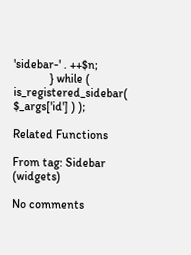'sidebar-' . ++$n;
            } while ( is_registered_sidebar( $_args['id'] ) );

Related Functions

From tag: Sidebar (widgets)

No comments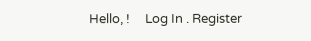Hello, !     Log In . Register